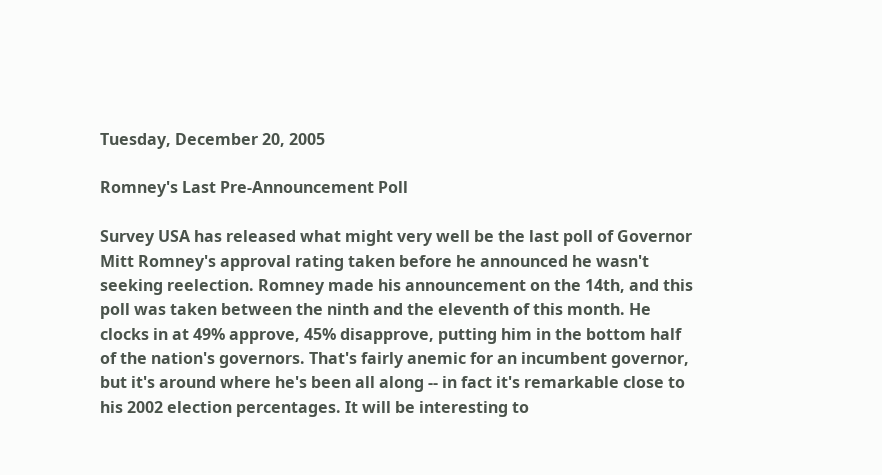Tuesday, December 20, 2005

Romney's Last Pre-Announcement Poll

Survey USA has released what might very well be the last poll of Governor Mitt Romney's approval rating taken before he announced he wasn't seeking reelection. Romney made his announcement on the 14th, and this poll was taken between the ninth and the eleventh of this month. He clocks in at 49% approve, 45% disapprove, putting him in the bottom half of the nation's governors. That's fairly anemic for an incumbent governor, but it's around where he's been all along -- in fact it's remarkable close to his 2002 election percentages. It will be interesting to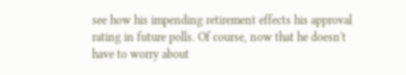see how his impending retirement effects his approval rating in future polls. Of course, now that he doesn't have to worry about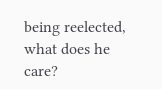being reelected, what does he care?